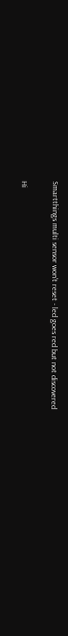Smartthings multi sensor won't reset - led goes red but not discovered

Hi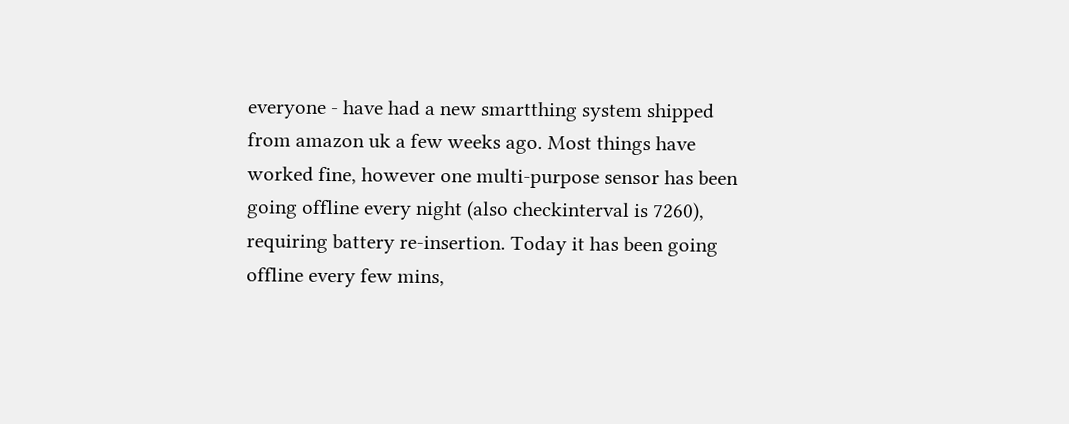everyone - have had a new smartthing system shipped from amazon uk a few weeks ago. Most things have worked fine, however one multi-purpose sensor has been going offline every night (also checkinterval is 7260), requiring battery re-insertion. Today it has been going offline every few mins,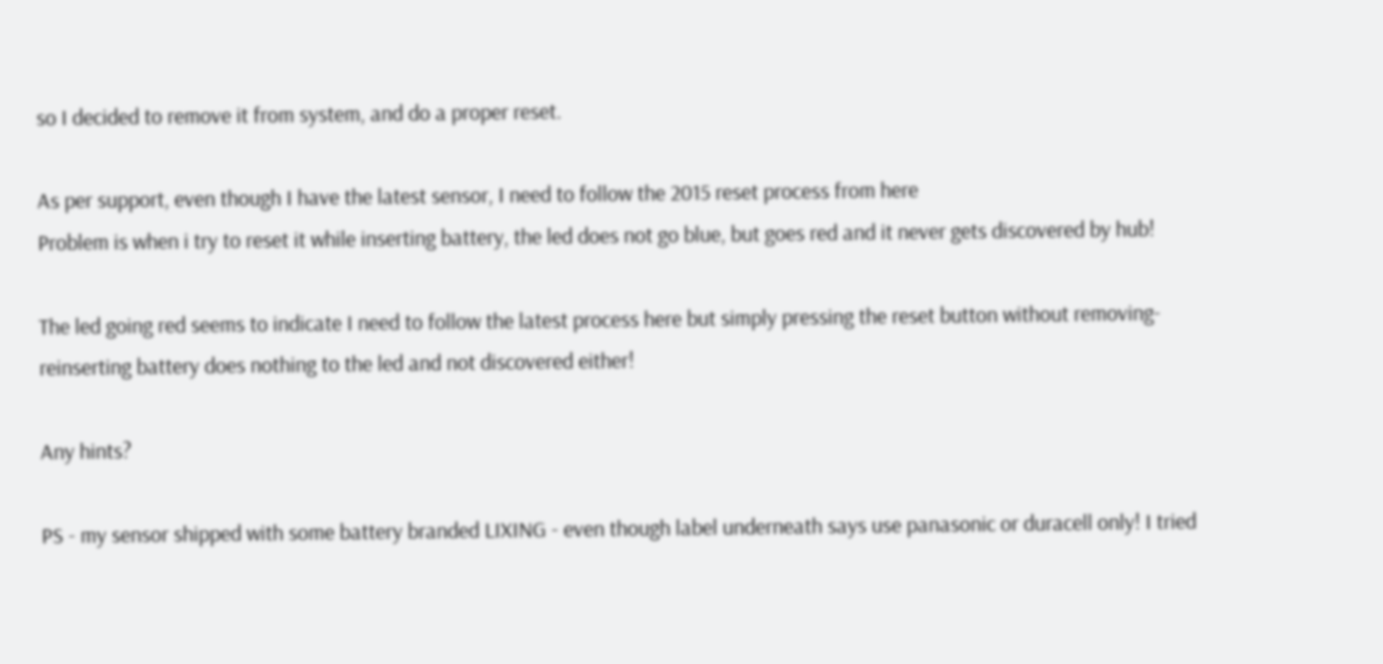so I decided to remove it from system, and do a proper reset.

As per support, even though I have the latest sensor, I need to follow the 2015 reset process from here
Problem is when i try to reset it while inserting battery, the led does not go blue, but goes red and it never gets discovered by hub!

The led going red seems to indicate I need to follow the latest process here but simply pressing the reset button without removing-reinserting battery does nothing to the led and not discovered either!

Any hints?

PS - my sensor shipped with some battery branded LIXING - even though label underneath says use panasonic or duracell only! I tried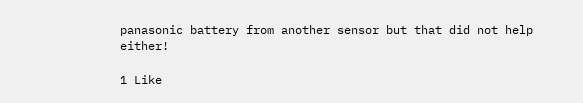panasonic battery from another sensor but that did not help either!

1 Like